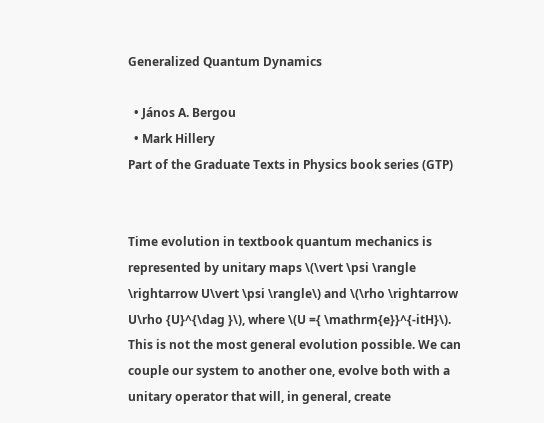Generalized Quantum Dynamics

  • János A. Bergou
  • Mark Hillery
Part of the Graduate Texts in Physics book series (GTP)


Time evolution in textbook quantum mechanics is represented by unitary maps \(\vert \psi \rangle \rightarrow U\vert \psi \rangle\) and \(\rho \rightarrow U\rho {U}^{\dag }\), where \(U ={ \mathrm{e}}^{-itH}\). This is not the most general evolution possible. We can couple our system to another one, evolve both with a unitary operator that will, in general, create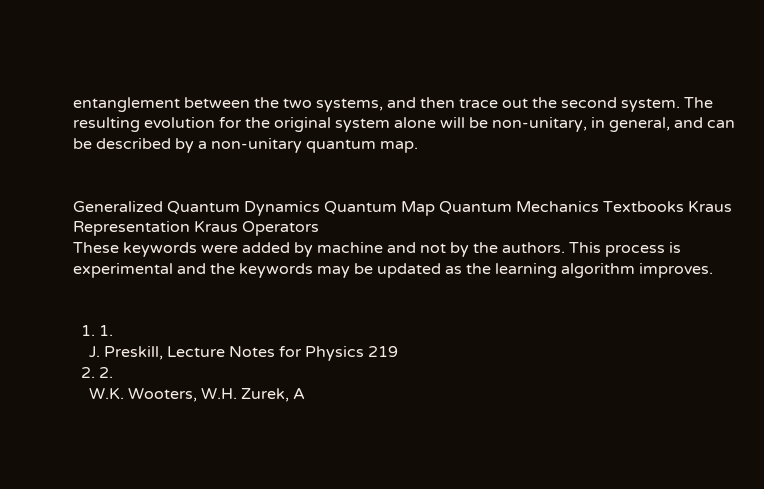entanglement between the two systems, and then trace out the second system. The resulting evolution for the original system alone will be non-unitary, in general, and can be described by a non-unitary quantum map.


Generalized Quantum Dynamics Quantum Map Quantum Mechanics Textbooks Kraus Representation Kraus Operators
These keywords were added by machine and not by the authors. This process is experimental and the keywords may be updated as the learning algorithm improves.


  1. 1.
    J. Preskill, Lecture Notes for Physics 219
  2. 2.
    W.K. Wooters, W.H. Zurek, A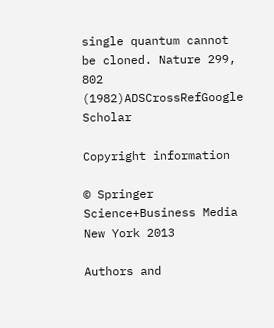single quantum cannot be cloned. Nature 299, 802 (1982)ADSCrossRefGoogle Scholar

Copyright information

© Springer Science+Business Media New York 2013

Authors and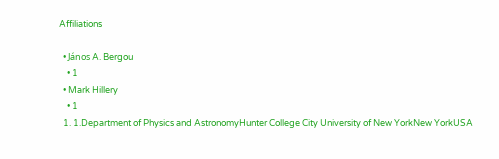Affiliations

  • János A. Bergou
    • 1
  • Mark Hillery
    • 1
  1. 1.Department of Physics and AstronomyHunter College City University of New YorkNew YorkUSA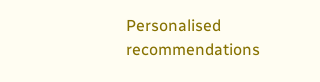Personalised recommendations